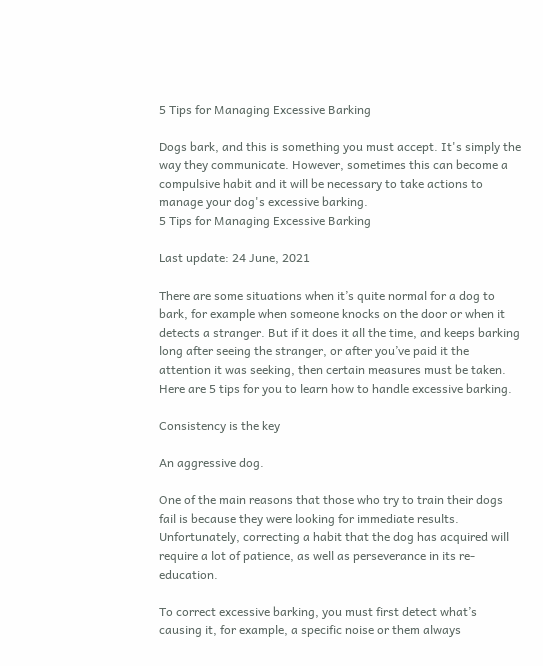5 Tips for Managing Excessive Barking

Dogs bark, and this is something you must accept. It's simply the way they communicate. However, sometimes this can become a compulsive habit and it will be necessary to take actions to manage your dog's excessive barking.
5 Tips for Managing Excessive Barking

Last update: 24 June, 2021

There are some situations when it’s quite normal for a dog to bark, for example when someone knocks on the door or when it detects a stranger. But if it does it all the time, and keeps barking long after seeing the stranger, or after you’ve paid it the attention it was seeking, then certain measures must be taken. Here are 5 tips for you to learn how to handle excessive barking.

Consistency is the key

An aggressive dog.

One of the main reasons that those who try to train their dogs fail is because they were looking for immediate results. Unfortunately, correcting a habit that the dog has acquired will require a lot of patience, as well as perseverance in its re-education.

To correct excessive barking, you must first detect what’s causing it, for example, a specific noise or them always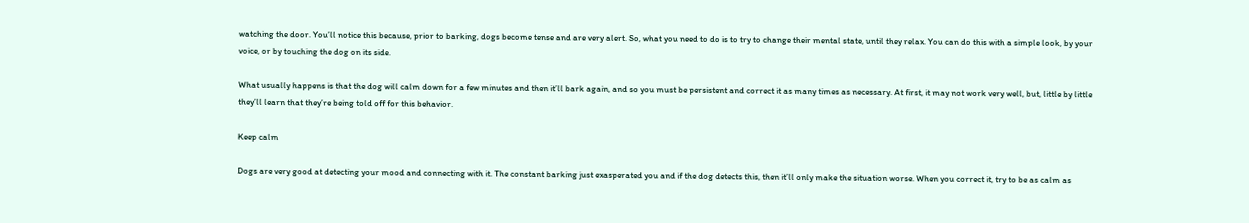watching the door. You’ll notice this because, prior to barking, dogs become tense and are very alert. So, what you need to do is to try to change their mental state, until they relax. You can do this with a simple look, by your voice, or by touching the dog on its side.

What usually happens is that the dog will calm down for a few minutes and then it’ll bark again, and so you must be persistent and correct it as many times as necessary. At first, it may not work very well, but, little by little they’ll learn that they’re being told off for this behavior.

Keep calm

Dogs are very good at detecting your mood and connecting with it. The constant barking just exasperated you and if the dog detects this, then it’ll only make the situation worse. When you correct it, try to be as calm as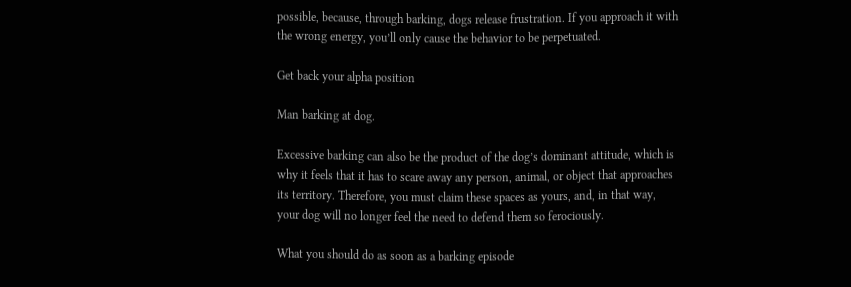possible, because, through barking, dogs release frustration. If you approach it with the wrong energy, you’ll only cause the behavior to be perpetuated.

Get back your alpha position

Man barking at dog.

Excessive barking can also be the product of the dog’s dominant attitude, which is why it feels that it has to scare away any person, animal, or object that approaches its territory. Therefore, you must claim these spaces as yours, and, in that way, your dog will no longer feel the need to defend them so ferociously.

What you should do as soon as a barking episode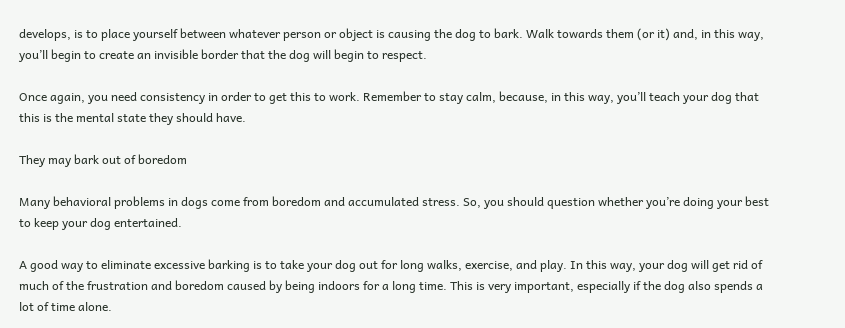develops, is to place yourself between whatever person or object is causing the dog to bark. Walk towards them (or it) and, in this way, you’ll begin to create an invisible border that the dog will begin to respect.

Once again, you need consistency in order to get this to work. Remember to stay calm, because, in this way, you’ll teach your dog that this is the mental state they should have.

They may bark out of boredom

Many behavioral problems in dogs come from boredom and accumulated stress. So, you should question whether you’re doing your best to keep your dog entertained.

A good way to eliminate excessive barking is to take your dog out for long walks, exercise, and play. In this way, your dog will get rid of much of the frustration and boredom caused by being indoors for a long time. This is very important, especially if the dog also spends a lot of time alone.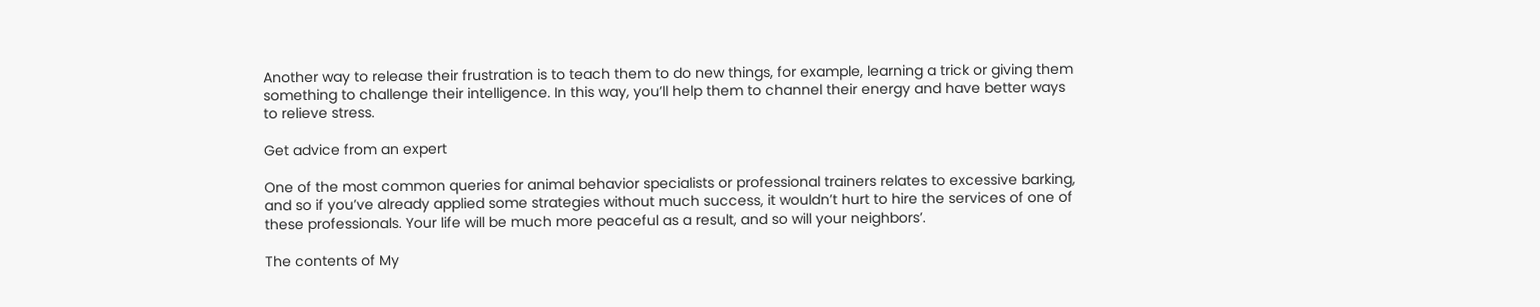Another way to release their frustration is to teach them to do new things, for example, learning a trick or giving them something to challenge their intelligence. In this way, you’ll help them to channel their energy and have better ways to relieve stress.

Get advice from an expert

One of the most common queries for animal behavior specialists or professional trainers relates to excessive barking, and so if you’ve already applied some strategies without much success, it wouldn’t hurt to hire the services of one of these professionals. Your life will be much more peaceful as a result, and so will your neighbors’.

The contents of My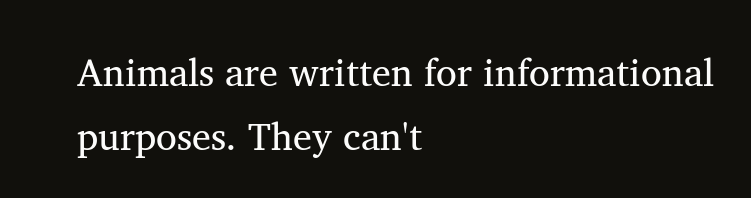Animals are written for informational purposes. They can't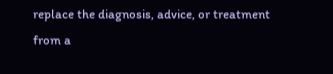replace the diagnosis, advice, or treatment from a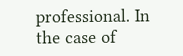professional. In the case of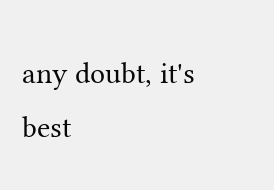any doubt, it's best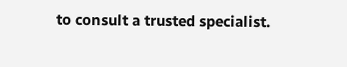to consult a trusted specialist.